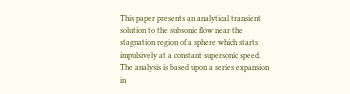This paper presents an analytical transient solution to the subsonic flow near the stagnation region of a sphere which starts impulsively at a constant supersonic speed. The analysis is based upon a series expansion in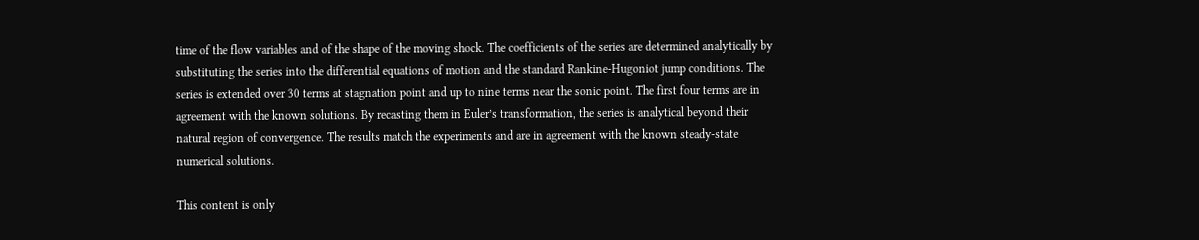time of the flow variables and of the shape of the moving shock. The coefficients of the series are determined analytically by substituting the series into the differential equations of motion and the standard Rankine-Hugoniot jump conditions. The series is extended over 30 terms at stagnation point and up to nine terms near the sonic point. The first four terms are in agreement with the known solutions. By recasting them in Euler’s transformation, the series is analytical beyond their natural region of convergence. The results match the experiments and are in agreement with the known steady-state numerical solutions.

This content is only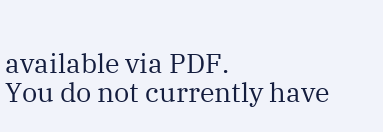available via PDF.
You do not currently have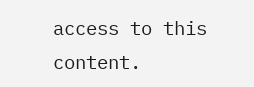access to this content.